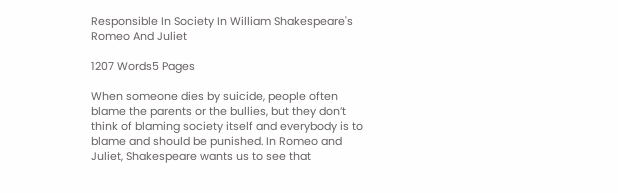Responsible In Society In William Shakespeare's Romeo And Juliet

1207 Words5 Pages

When someone dies by suicide, people often blame the parents or the bullies, but they don’t think of blaming society itself and everybody is to blame and should be punished. In Romeo and Juliet, Shakespeare wants us to see that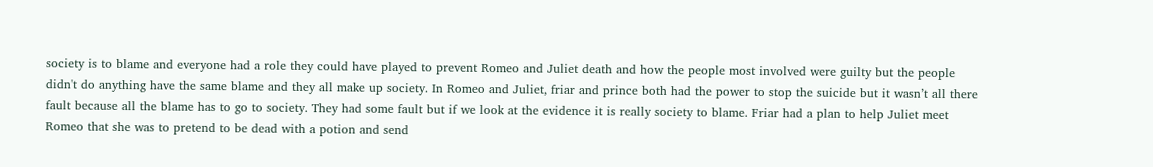society is to blame and everyone had a role they could have played to prevent Romeo and Juliet death and how the people most involved were guilty but the people didn't do anything have the same blame and they all make up society. In Romeo and Juliet, friar and prince both had the power to stop the suicide but it wasn’t all there fault because all the blame has to go to society. They had some fault but if we look at the evidence it is really society to blame. Friar had a plan to help Juliet meet Romeo that she was to pretend to be dead with a potion and send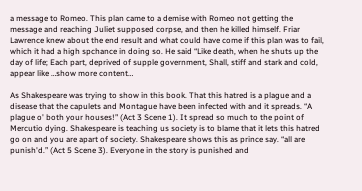a message to Romeo. This plan came to a demise with Romeo not getting the message and reaching Juliet supposed corpse, and then he killed himself. Friar Lawrence knew about the end result and what could have come if this plan was to fail, which it had a high spchance in doing so. He said “Like death, when he shuts up the day of life; Each part, deprived of supple government, Shall, stiff and stark and cold, appear like …show more content…

As Shakespeare was trying to show in this book. That this hatred is a plague and a disease that the capulets and Montague have been infected with and it spreads. “A plague o' both your houses!" (Act 3 Scene 1). It spread so much to the point of Mercutio dying. Shakespeare is teaching us society is to blame that it lets this hatred go on and you are apart of society. Shakespeare shows this as prince say. “all are punish'd.” (Act 5 Scene 3). Everyone in the story is punished and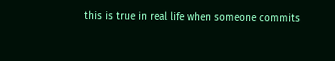this is true in real life when someone commits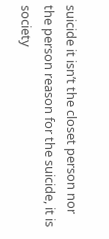suicide it isn’t the closet person nor the person reason for the suicide, it is society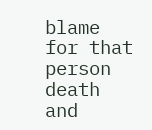blame for that person death and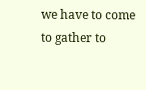we have to come to gather to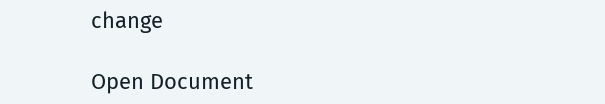change

Open Document